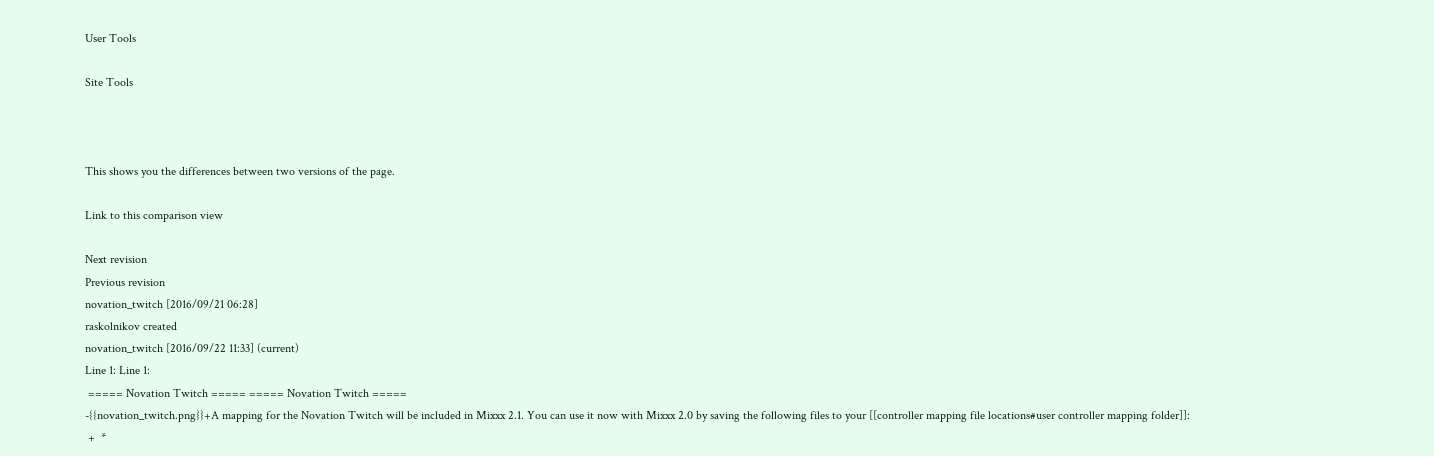User Tools

Site Tools



This shows you the differences between two versions of the page.

Link to this comparison view

Next revision
Previous revision
novation_twitch [2016/09/21 06:28]
raskolnikov created
novation_twitch [2016/09/22 11:33] (current)
Line 1: Line 1:
 ===== Novation Twitch ===== ===== Novation Twitch =====
-{{novation_twitch.png}}+A mapping for the Novation Twitch will be included in Mixxx 2.1. You can use it now with Mixxx 2.0 by saving the following files to your [[controller mapping file locations#user controller mapping folder]]:
 +  *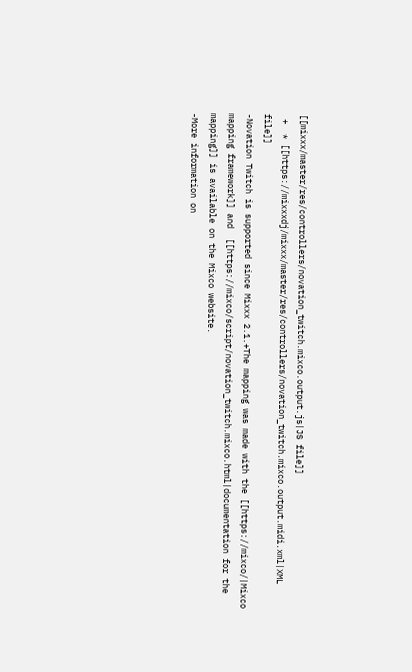[[mixxx/master/res/controllers/novation_twitch.mixco.output.js|JS file]]
 +  * [[https://mixxxdj/mixxx/master/res/controllers/novation_twitch.mixco.output.midi.xml|XML file]]
-Novation Twitch is supported since Mixxx 2.1.+The mapping was made with the [[https://mixco/|Mixco mapping framework]] and  [[https://mixco/script/novation_twitch.mixco.html|documentation for the mapping]] is available on the Mixco website.
-More information on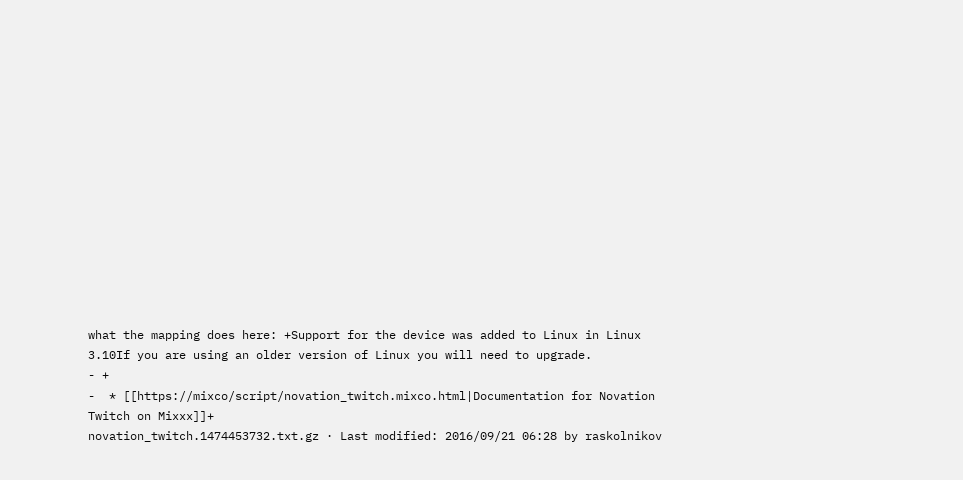what the mapping does here: +Support for the device was added to Linux in Linux 3.10If you are using an older version of Linux you will need to upgrade.
- +
-  * [[https://mixco/script/novation_twitch.mixco.html|Documentation for Novation Twitch on Mixxx]]+
novation_twitch.1474453732.txt.gz · Last modified: 2016/09/21 06:28 by raskolnikov